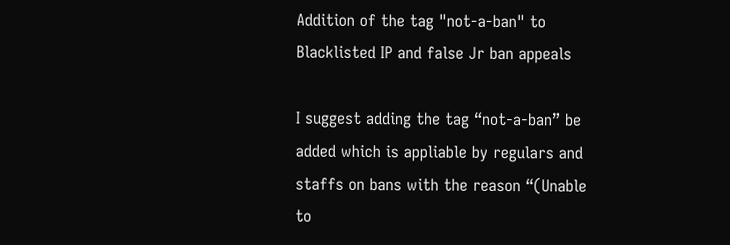Addition of the tag "not-a-ban" to Blacklisted IP and false Jr ban appeals

I suggest adding the tag “not-a-ban” be added which is appliable by regulars and staffs on bans with the reason “(Unable to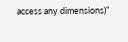access any dimensions)”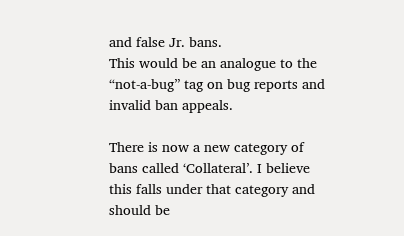and false Jr. bans.
This would be an analogue to the “not-a-bug” tag on bug reports and invalid ban appeals.

There is now a new category of bans called ‘Collateral’. I believe this falls under that category and should be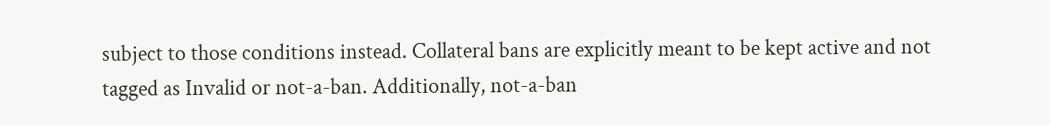subject to those conditions instead. Collateral bans are explicitly meant to be kept active and not tagged as Invalid or not-a-ban. Additionally, not-a-ban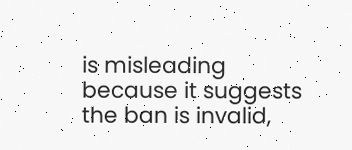is misleading because it suggests the ban is invalid,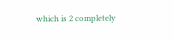which is 2 completely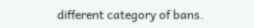different category of bans.